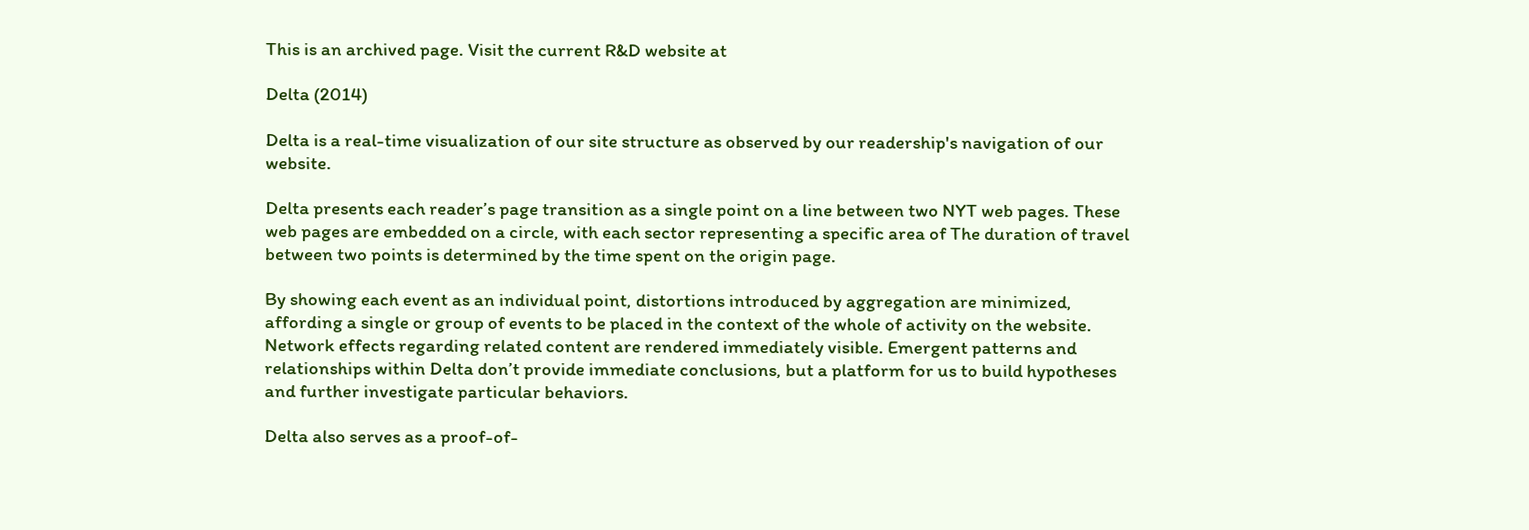This is an archived page. Visit the current R&D website at

Delta (2014)

Delta is a real-time visualization of our site structure as observed by our readership's navigation of our website.

Delta presents each reader’s page transition as a single point on a line between two NYT web pages. These web pages are embedded on a circle, with each sector representing a specific area of The duration of travel between two points is determined by the time spent on the origin page.

By showing each event as an individual point, distortions introduced by aggregation are minimized, affording a single or group of events to be placed in the context of the whole of activity on the website. Network effects regarding related content are rendered immediately visible. Emergent patterns and relationships within Delta don’t provide immediate conclusions, but a platform for us to build hypotheses and further investigate particular behaviors.

Delta also serves as a proof-of-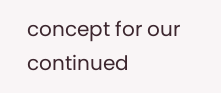concept for our continued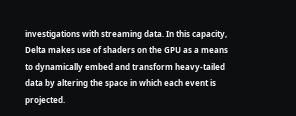investigations with streaming data. In this capacity, Delta makes use of shaders on the GPU as a means to dynamically embed and transform heavy-tailed data by altering the space in which each event is projected.